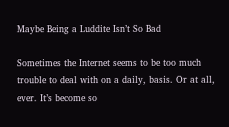Maybe Being a Luddite Isn’t So Bad

Sometimes the Internet seems to be too much trouble to deal with on a daily, basis. Or at all, ever. It’s become so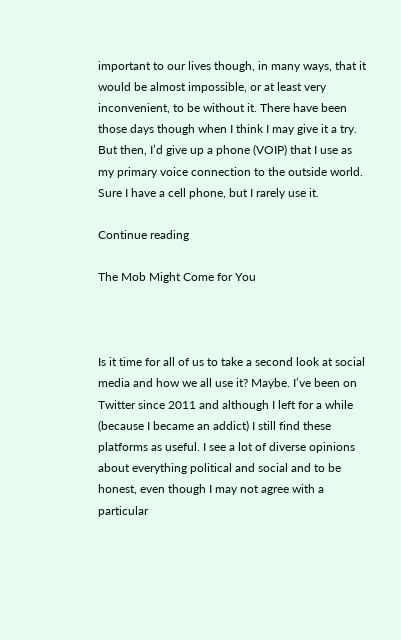important to our lives though, in many ways, that it would be almost impossible, or at least very inconvenient, to be without it. There have been those days though when I think I may give it a try. But then, I’d give up a phone (VOIP) that I use as my primary voice connection to the outside world. Sure I have a cell phone, but I rarely use it.

Continue reading

The Mob Might Come for You



Is it time for all of us to take a second look at social media and how we all use it? Maybe. I’ve been on Twitter since 2011 and although I left for a while (because I became an addict) I still find these platforms as useful. I see a lot of diverse opinions about everything political and social and to be honest, even though I may not agree with a particular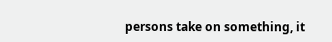persons take on something, it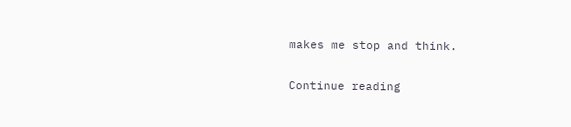makes me stop and think.

Continue reading